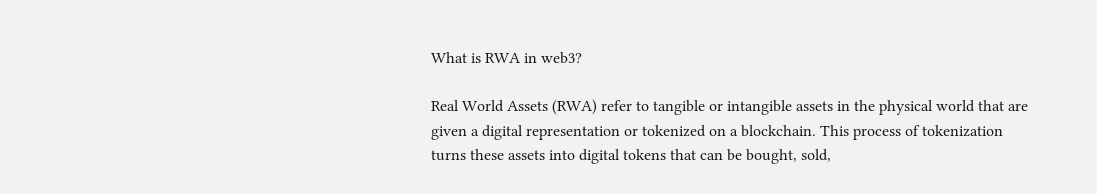What is RWA in web3?

Real World Assets (RWA) refer to tangible or intangible assets in the physical world that are given a digital representation or tokenized on a blockchain. This process of tokenization turns these assets into digital tokens that can be bought, sold,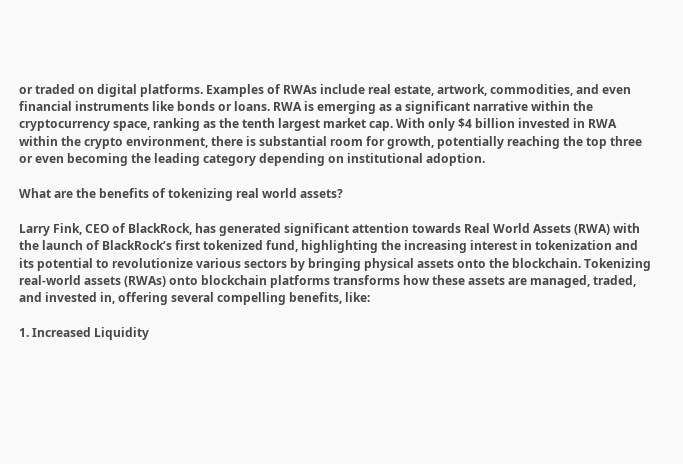or traded on digital platforms. Examples of RWAs include real estate, artwork, commodities, and even financial instruments like bonds or loans. RWA is emerging as a significant narrative within the cryptocurrency space, ranking as the tenth largest market cap. With only $4 billion invested in RWA within the crypto environment, there is substantial room for growth, potentially reaching the top three or even becoming the leading category depending on institutional adoption.

What are the benefits of tokenizing real world assets?

Larry Fink, CEO of BlackRock, has generated significant attention towards Real World Assets (RWA) with the launch of BlackRock’s first tokenized fund, highlighting the increasing interest in tokenization and its potential to revolutionize various sectors by bringing physical assets onto the blockchain. Tokenizing real-world assets (RWAs) onto blockchain platforms transforms how these assets are managed, traded, and invested in, offering several compelling benefits, like:

1. Increased Liquidity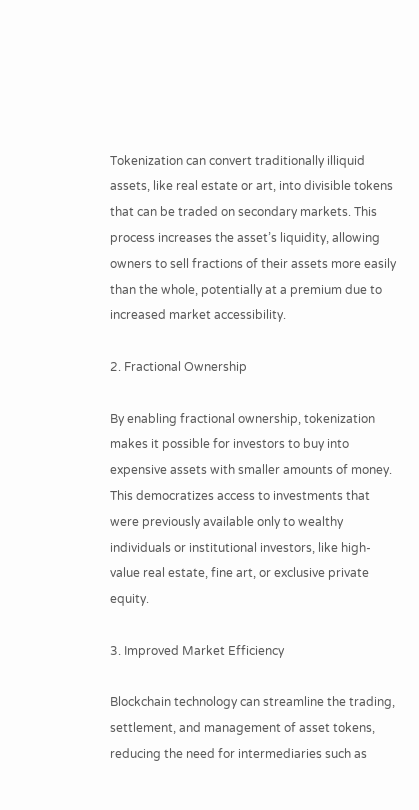Tokenization can convert traditionally illiquid assets, like real estate or art, into divisible tokens that can be traded on secondary markets. This process increases the asset’s liquidity, allowing owners to sell fractions of their assets more easily than the whole, potentially at a premium due to increased market accessibility.

2. Fractional Ownership

By enabling fractional ownership, tokenization makes it possible for investors to buy into expensive assets with smaller amounts of money. This democratizes access to investments that were previously available only to wealthy individuals or institutional investors, like high-value real estate, fine art, or exclusive private equity.

3. Improved Market Efficiency

Blockchain technology can streamline the trading, settlement, and management of asset tokens, reducing the need for intermediaries such as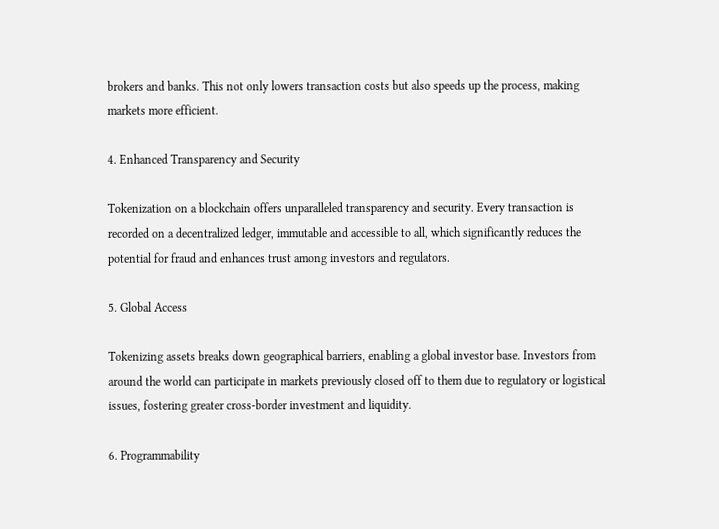brokers and banks. This not only lowers transaction costs but also speeds up the process, making markets more efficient.

4. Enhanced Transparency and Security

Tokenization on a blockchain offers unparalleled transparency and security. Every transaction is recorded on a decentralized ledger, immutable and accessible to all, which significantly reduces the potential for fraud and enhances trust among investors and regulators.

5. Global Access

Tokenizing assets breaks down geographical barriers, enabling a global investor base. Investors from around the world can participate in markets previously closed off to them due to regulatory or logistical issues, fostering greater cross-border investment and liquidity.

6. Programmability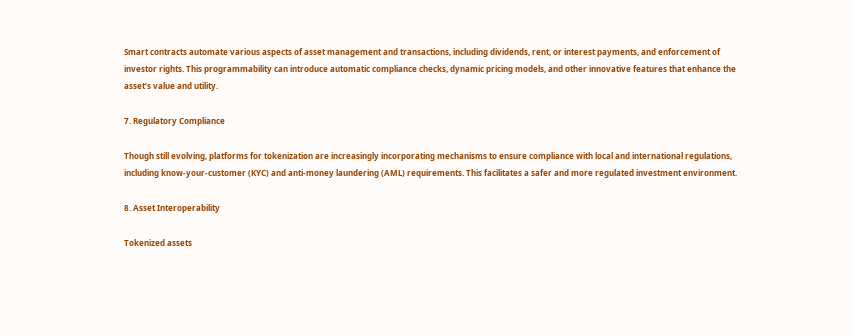Smart contracts automate various aspects of asset management and transactions, including dividends, rent, or interest payments, and enforcement of investor rights. This programmability can introduce automatic compliance checks, dynamic pricing models, and other innovative features that enhance the asset’s value and utility.

7. Regulatory Compliance

Though still evolving, platforms for tokenization are increasingly incorporating mechanisms to ensure compliance with local and international regulations, including know-your-customer (KYC) and anti-money laundering (AML) requirements. This facilitates a safer and more regulated investment environment.

8. Asset Interoperability

Tokenized assets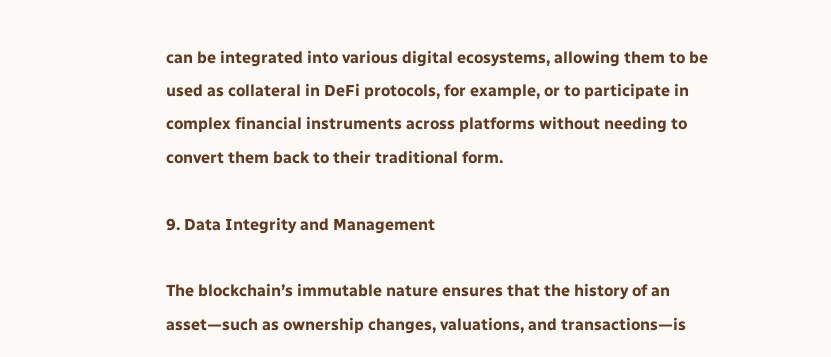can be integrated into various digital ecosystems, allowing them to be used as collateral in DeFi protocols, for example, or to participate in complex financial instruments across platforms without needing to convert them back to their traditional form.

9. Data Integrity and Management

The blockchain’s immutable nature ensures that the history of an asset—such as ownership changes, valuations, and transactions—is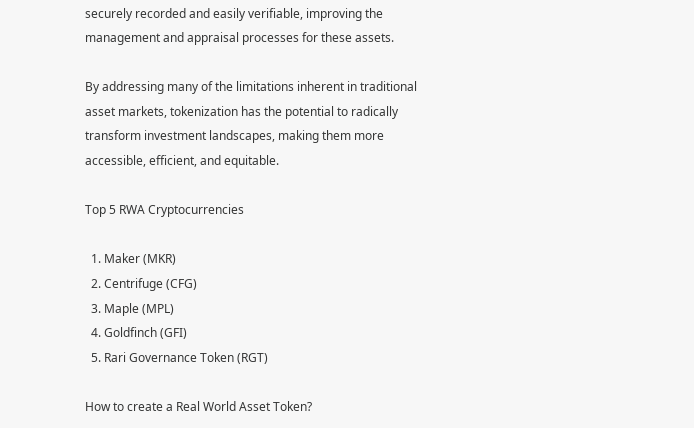securely recorded and easily verifiable, improving the management and appraisal processes for these assets.

By addressing many of the limitations inherent in traditional asset markets, tokenization has the potential to radically transform investment landscapes, making them more accessible, efficient, and equitable.

Top 5 RWA Cryptocurrencies

  1. Maker (MKR)
  2. Centrifuge (CFG)
  3. Maple (MPL)
  4. Goldfinch (GFI)
  5. Rari Governance Token (RGT)

How to create a Real World Asset Token?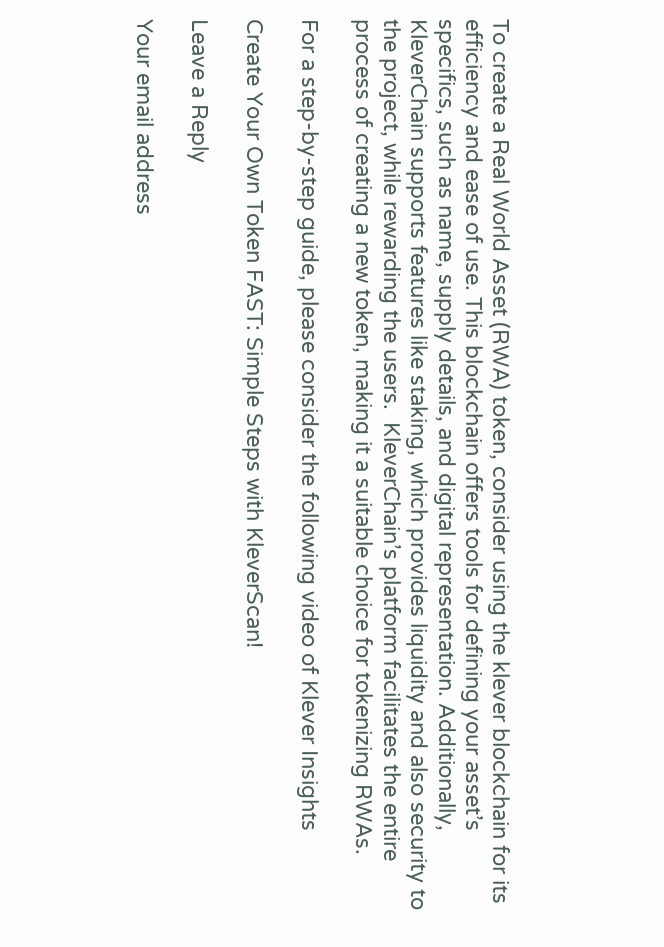To create a Real World Asset (RWA) token, consider using the klever blockchain for its efficiency and ease of use. This blockchain offers tools for defining your asset’s specifics, such as name, supply details, and digital representation. Additionally, KleverChain supports features like staking, which provides liquidity and also security to the project, while rewarding the users.  KleverChain’s platform facilitates the entire process of creating a new token, making it a suitable choice for tokenizing RWAs.

For a step-by-step guide, please consider the following video of Klever Insights

Create Your Own Token FAST: Simple Steps with KleverScan!

Leave a Reply

Your email address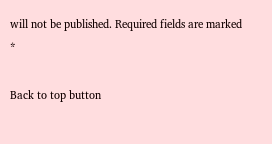will not be published. Required fields are marked *

Back to top button